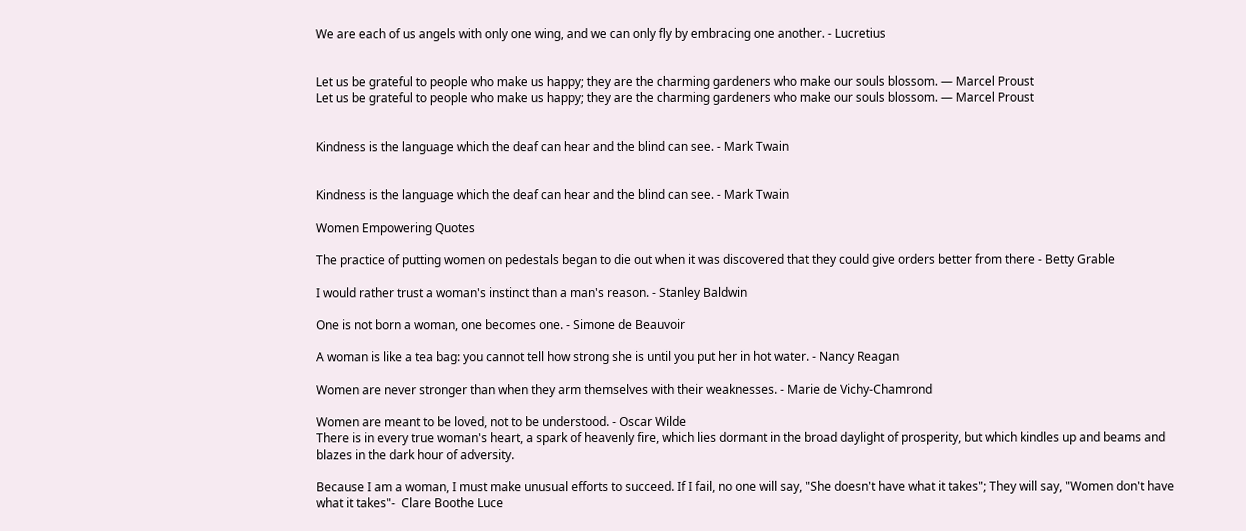We are each of us angels with only one wing, and we can only fly by embracing one another. - Lucretius


Let us be grateful to people who make us happy; they are the charming gardeners who make our souls blossom. — Marcel Proust
Let us be grateful to people who make us happy; they are the charming gardeners who make our souls blossom. — Marcel Proust


Kindness is the language which the deaf can hear and the blind can see. - Mark Twain


Kindness is the language which the deaf can hear and the blind can see. - Mark Twain

Women Empowering Quotes

The practice of putting women on pedestals began to die out when it was discovered that they could give orders better from there - Betty Grable

I would rather trust a woman's instinct than a man's reason. - Stanley Baldwin

One is not born a woman, one becomes one. - Simone de Beauvoir

A woman is like a tea bag: you cannot tell how strong she is until you put her in hot water. - Nancy Reagan

Women are never stronger than when they arm themselves with their weaknesses. - Marie de Vichy-Chamrond

Women are meant to be loved, not to be understood. - Oscar Wilde
There is in every true woman's heart, a spark of heavenly fire, which lies dormant in the broad daylight of prosperity, but which kindles up and beams and blazes in the dark hour of adversity.

Because I am a woman, I must make unusual efforts to succeed. If I fail, no one will say, "She doesn't have what it takes"; They will say, "Women don't have what it takes"-  Clare Boothe Luce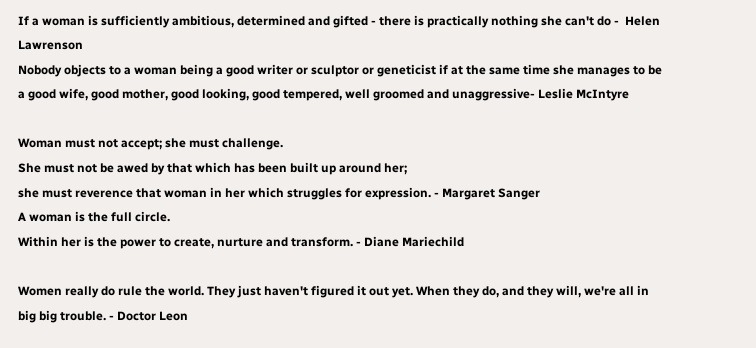If a woman is sufficiently ambitious, determined and gifted - there is practically nothing she can't do -  Helen Lawrenson
Nobody objects to a woman being a good writer or sculptor or geneticist if at the same time she manages to be a good wife, good mother, good looking, good tempered, well groomed and unaggressive- Leslie McIntyre

Woman must not accept; she must challenge.
She must not be awed by that which has been built up around her;
she must reverence that woman in her which struggles for expression. - Margaret Sanger
A woman is the full circle.
Within her is the power to create, nurture and transform. - Diane Mariechild

Women really do rule the world. They just haven't figured it out yet. When they do, and they will, we're all in big big trouble. - Doctor Leon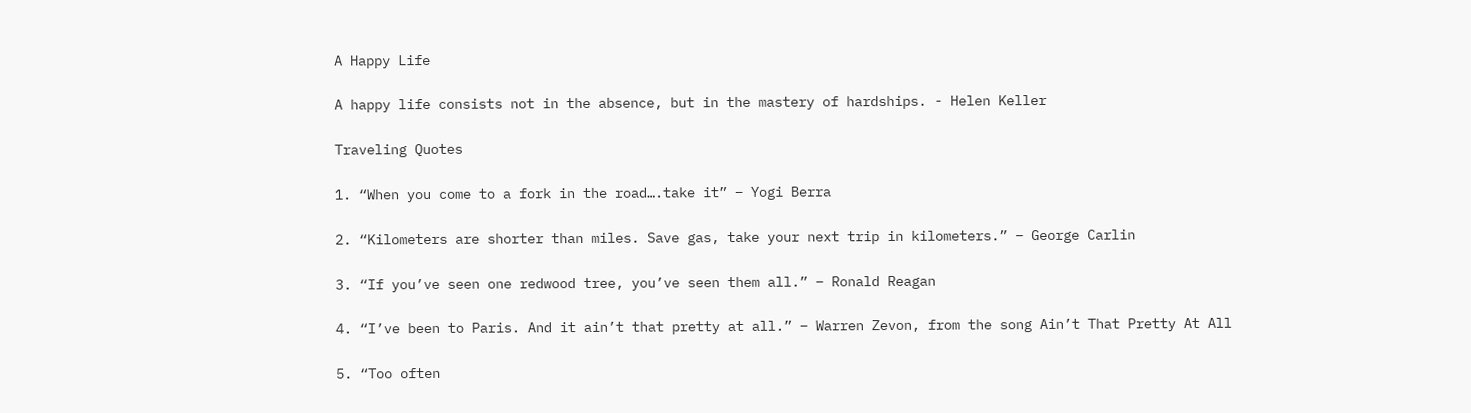A Happy Life

A happy life consists not in the absence, but in the mastery of hardships. - Helen Keller

Traveling Quotes

1. “When you come to a fork in the road….take it” – Yogi Berra

2. “Kilometers are shorter than miles. Save gas, take your next trip in kilometers.” – George Carlin

3. “If you’ve seen one redwood tree, you’ve seen them all.” – Ronald Reagan

4. “I’ve been to Paris. And it ain’t that pretty at all.” – Warren Zevon, from the song Ain’t That Pretty At All

5. “Too often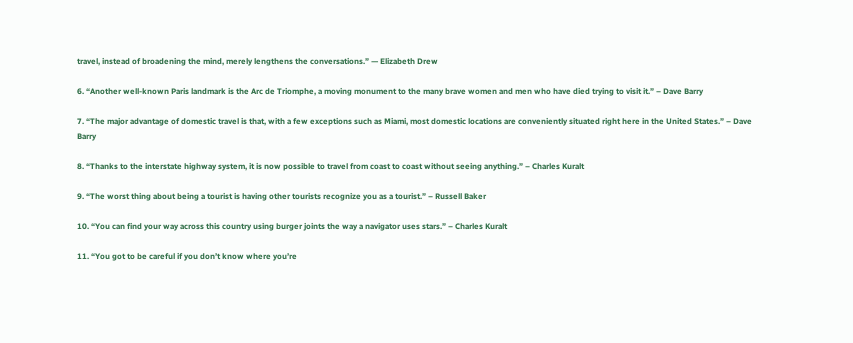travel, instead of broadening the mind, merely lengthens the conversations.” — Elizabeth Drew

6. “Another well-known Paris landmark is the Arc de Triomphe, a moving monument to the many brave women and men who have died trying to visit it.” – Dave Barry

7. “The major advantage of domestic travel is that, with a few exceptions such as Miami, most domestic locations are conveniently situated right here in the United States.” – Dave Barry

8. “Thanks to the interstate highway system, it is now possible to travel from coast to coast without seeing anything.” – Charles Kuralt

9. “The worst thing about being a tourist is having other tourists recognize you as a tourist.” – Russell Baker

10. “You can find your way across this country using burger joints the way a navigator uses stars.” – Charles Kuralt

11. “You got to be careful if you don’t know where you’re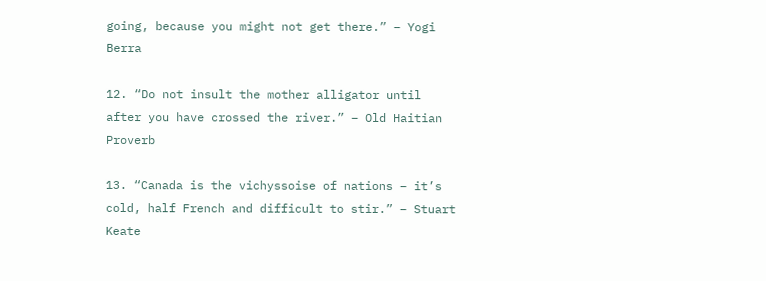going, because you might not get there.” – Yogi Berra

12. “Do not insult the mother alligator until after you have crossed the river.” – Old Haitian Proverb

13. “Canada is the vichyssoise of nations – it’s cold, half French and difficult to stir.” – Stuart Keate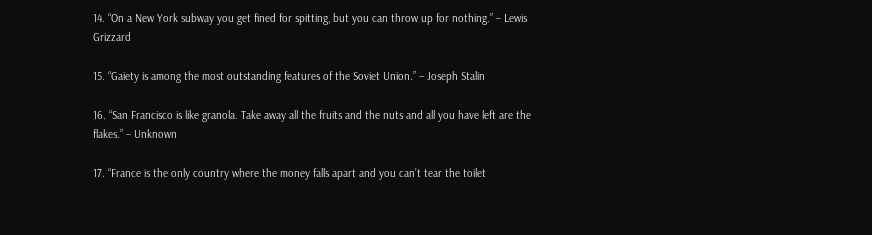14. “On a New York subway you get fined for spitting, but you can throw up for nothing.” – Lewis Grizzard

15. “Gaiety is among the most outstanding features of the Soviet Union.” – Joseph Stalin

16. “San Francisco is like granola. Take away all the fruits and the nuts and all you have left are the flakes.” – Unknown

17. “France is the only country where the money falls apart and you can’t tear the toilet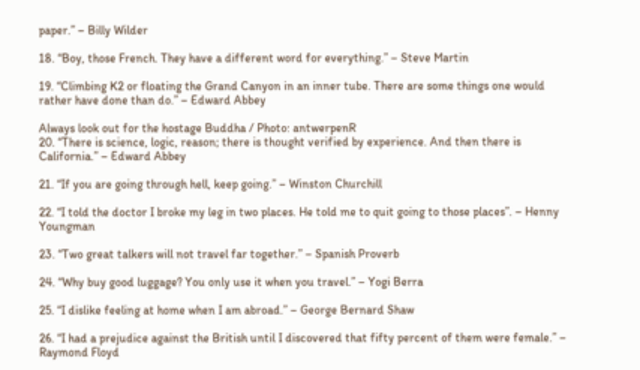paper.” – Billy Wilder

18. “Boy, those French. They have a different word for everything.” – Steve Martin

19. “Climbing K2 or floating the Grand Canyon in an inner tube. There are some things one would rather have done than do.” – Edward Abbey

Always look out for the hostage Buddha / Photo: antwerpenR
20. “There is science, logic, reason; there is thought verified by experience. And then there is California.” – Edward Abbey

21. “If you are going through hell, keep going.” – Winston Churchill

22. “I told the doctor I broke my leg in two places. He told me to quit going to those places”. – Henny Youngman

23. “Two great talkers will not travel far together.” – Spanish Proverb

24. “Why buy good luggage? You only use it when you travel.” – Yogi Berra

25. “I dislike feeling at home when I am abroad.” – George Bernard Shaw

26. “I had a prejudice against the British until I discovered that fifty percent of them were female.” – Raymond Floyd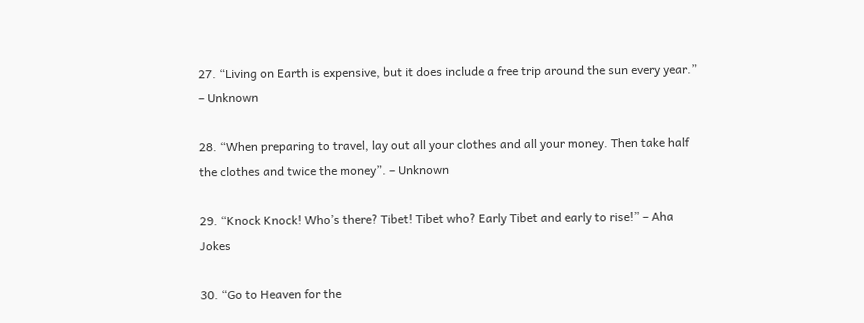27. “Living on Earth is expensive, but it does include a free trip around the sun every year.” – Unknown

28. “When preparing to travel, lay out all your clothes and all your money. Then take half the clothes and twice the money”. – Unknown

29. “Knock Knock! Who’s there? Tibet! Tibet who? Early Tibet and early to rise!” – Aha Jokes

30. “Go to Heaven for the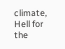climate, Hell for the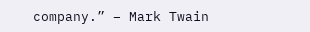company.” – Mark Twain